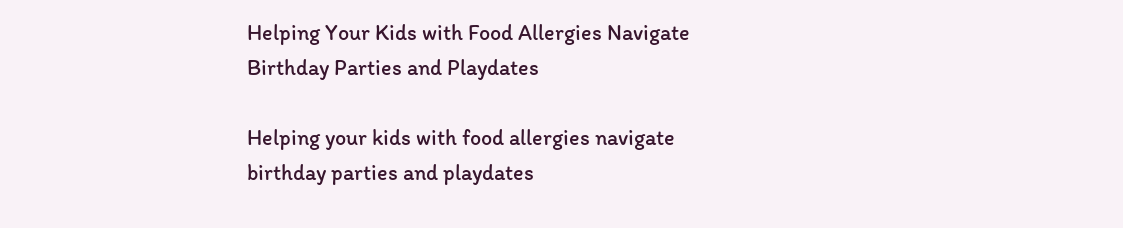Helping Your Kids with Food Allergies Navigate Birthday Parties and Playdates

Helping your kids with food allergies navigate birthday parties and playdates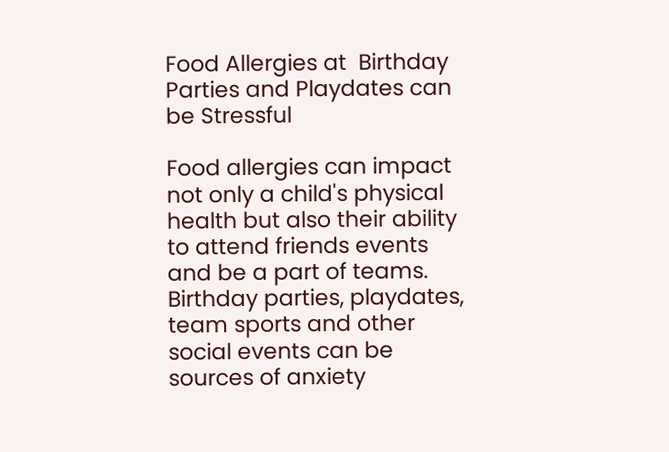Food Allergies at  Birthday Parties and Playdates can be Stressful

Food allergies can impact not only a child's physical health but also their ability to attend friends events and be a part of teams. Birthday parties, playdates, team sports and other social events can be sources of anxiety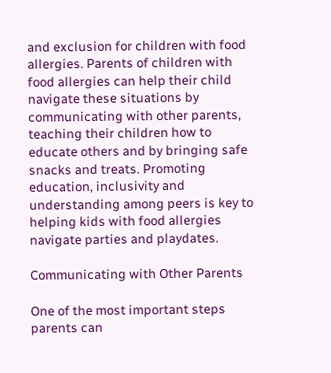and exclusion for children with food allergies. Parents of children with food allergies can help their child navigate these situations by communicating with other parents, teaching their children how to educate others and by bringing safe snacks and treats. Promoting education, inclusivity and understanding among peers is key to helping kids with food allergies navigate parties and playdates.

Communicating with Other Parents

One of the most important steps parents can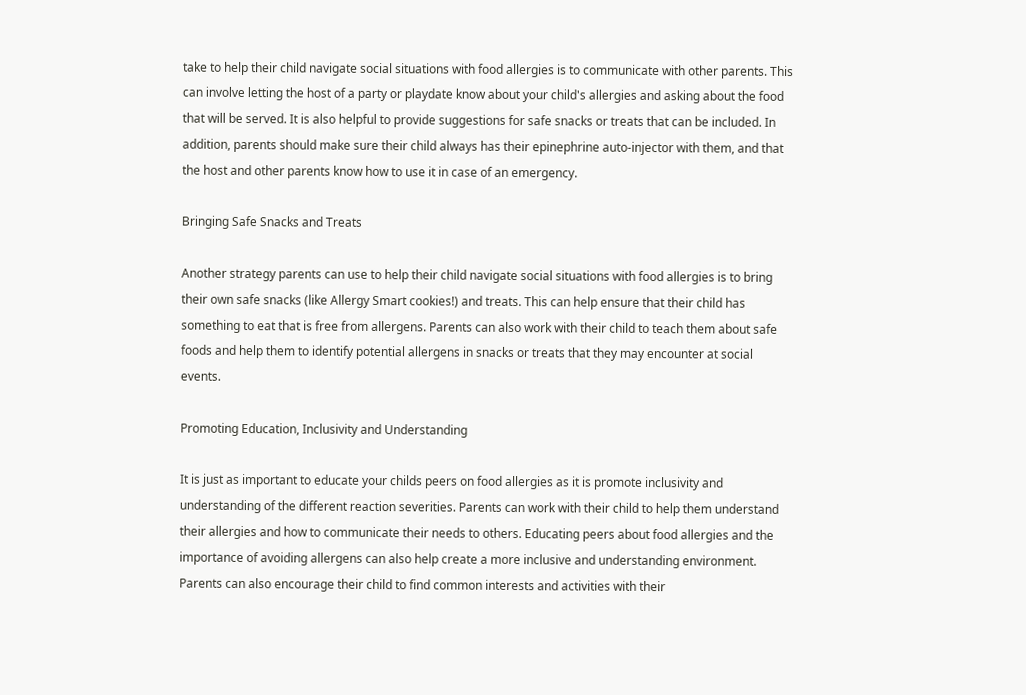take to help their child navigate social situations with food allergies is to communicate with other parents. This can involve letting the host of a party or playdate know about your child's allergies and asking about the food that will be served. It is also helpful to provide suggestions for safe snacks or treats that can be included. In addition, parents should make sure their child always has their epinephrine auto-injector with them, and that the host and other parents know how to use it in case of an emergency.

Bringing Safe Snacks and Treats

Another strategy parents can use to help their child navigate social situations with food allergies is to bring their own safe snacks (like Allergy Smart cookies!) and treats. This can help ensure that their child has something to eat that is free from allergens. Parents can also work with their child to teach them about safe foods and help them to identify potential allergens in snacks or treats that they may encounter at social events.

Promoting Education, Inclusivity and Understanding

It is just as important to educate your childs peers on food allergies as it is promote inclusivity and understanding of the different reaction severities. Parents can work with their child to help them understand their allergies and how to communicate their needs to others. Educating peers about food allergies and the importance of avoiding allergens can also help create a more inclusive and understanding environment. Parents can also encourage their child to find common interests and activities with their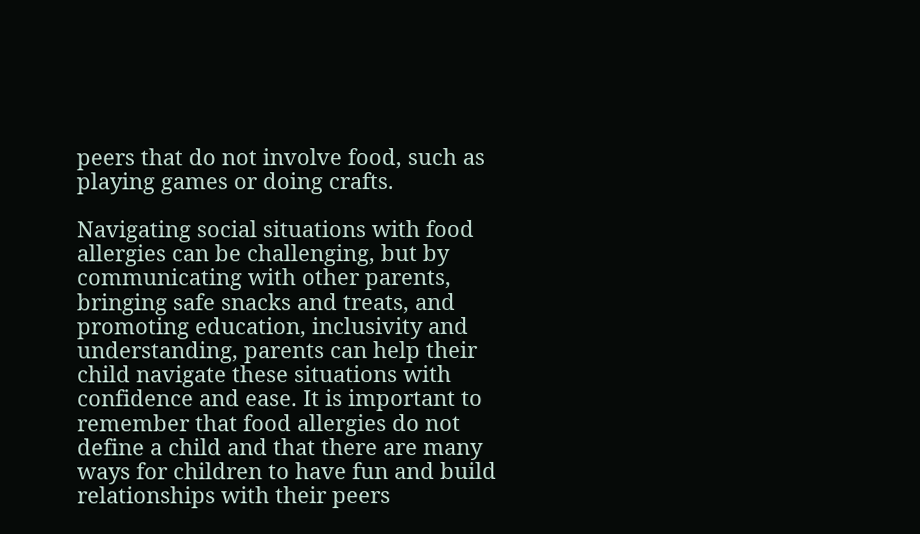peers that do not involve food, such as playing games or doing crafts.

Navigating social situations with food allergies can be challenging, but by communicating with other parents, bringing safe snacks and treats, and promoting education, inclusivity and understanding, parents can help their child navigate these situations with confidence and ease. It is important to remember that food allergies do not define a child and that there are many ways for children to have fun and build relationships with their peers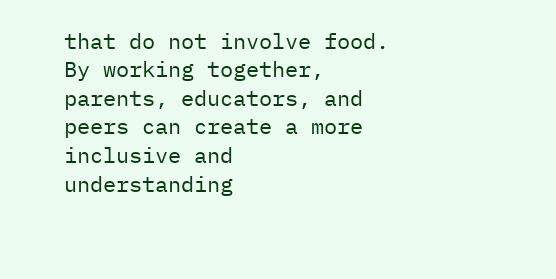that do not involve food. By working together, parents, educators, and peers can create a more inclusive and understanding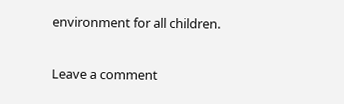environment for all children.

Leave a comment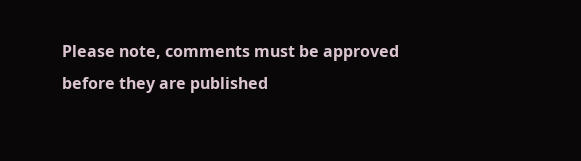Please note, comments must be approved before they are published